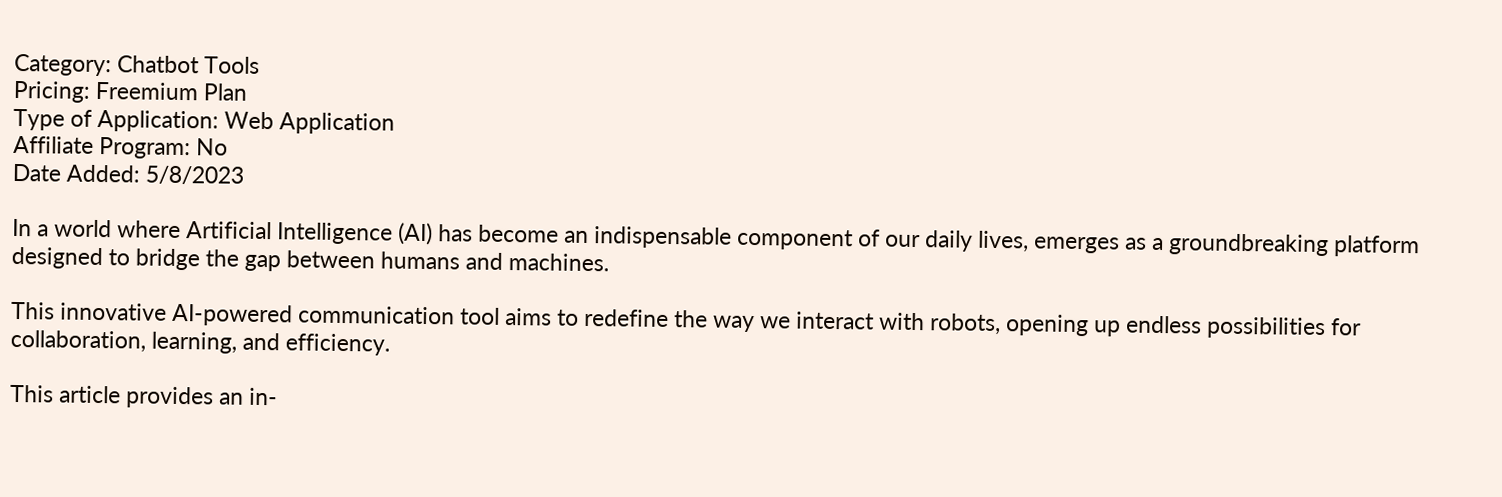Category: Chatbot Tools
Pricing: Freemium Plan
Type of Application: Web Application
Affiliate Program: No
Date Added: 5/8/2023

In a world where Artificial Intelligence (AI) has become an indispensable component of our daily lives, emerges as a groundbreaking platform designed to bridge the gap between humans and machines.

This innovative AI-powered communication tool aims to redefine the way we interact with robots, opening up endless possibilities for collaboration, learning, and efficiency.

This article provides an in-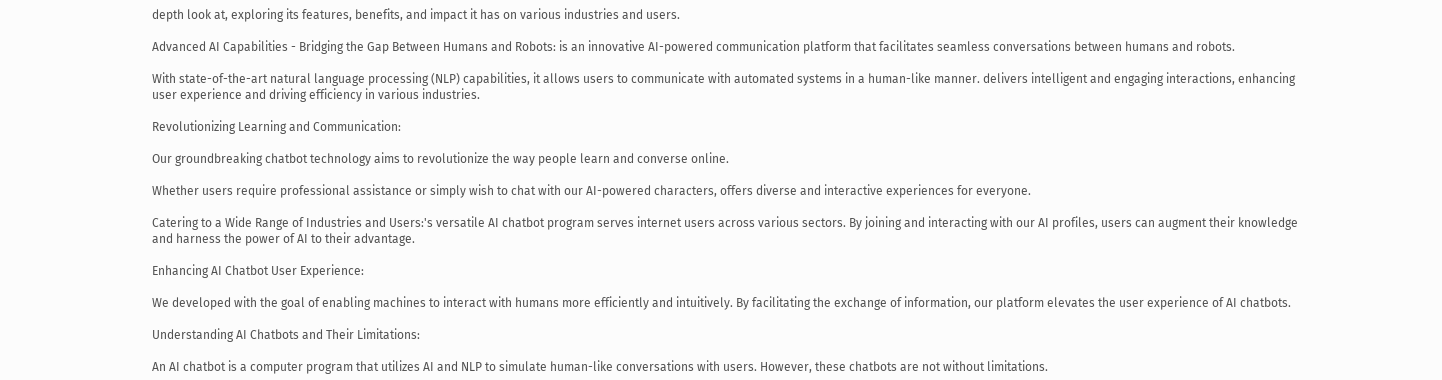depth look at, exploring its features, benefits, and impact it has on various industries and users.

Advanced AI Capabilities - Bridging the Gap Between Humans and Robots: is an innovative AI-powered communication platform that facilitates seamless conversations between humans and robots.

With state-of-the-art natural language processing (NLP) capabilities, it allows users to communicate with automated systems in a human-like manner. delivers intelligent and engaging interactions, enhancing user experience and driving efficiency in various industries.

Revolutionizing Learning and Communication:

Our groundbreaking chatbot technology aims to revolutionize the way people learn and converse online.

Whether users require professional assistance or simply wish to chat with our AI-powered characters, offers diverse and interactive experiences for everyone.

Catering to a Wide Range of Industries and Users:'s versatile AI chatbot program serves internet users across various sectors. By joining and interacting with our AI profiles, users can augment their knowledge and harness the power of AI to their advantage.

Enhancing AI Chatbot User Experience:

We developed with the goal of enabling machines to interact with humans more efficiently and intuitively. By facilitating the exchange of information, our platform elevates the user experience of AI chatbots.

Understanding AI Chatbots and Their Limitations:

An AI chatbot is a computer program that utilizes AI and NLP to simulate human-like conversations with users. However, these chatbots are not without limitations.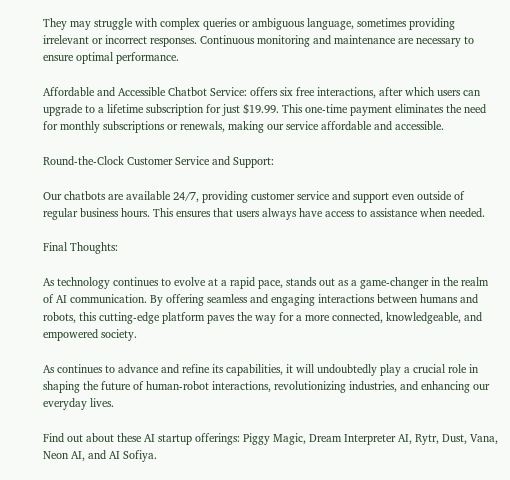They may struggle with complex queries or ambiguous language, sometimes providing irrelevant or incorrect responses. Continuous monitoring and maintenance are necessary to ensure optimal performance.

Affordable and Accessible Chatbot Service: offers six free interactions, after which users can upgrade to a lifetime subscription for just $19.99. This one-time payment eliminates the need for monthly subscriptions or renewals, making our service affordable and accessible.

Round-the-Clock Customer Service and Support:

Our chatbots are available 24/7, providing customer service and support even outside of regular business hours. This ensures that users always have access to assistance when needed.

Final Thoughts:

As technology continues to evolve at a rapid pace, stands out as a game-changer in the realm of AI communication. By offering seamless and engaging interactions between humans and robots, this cutting-edge platform paves the way for a more connected, knowledgeable, and empowered society.

As continues to advance and refine its capabilities, it will undoubtedly play a crucial role in shaping the future of human-robot interactions, revolutionizing industries, and enhancing our everyday lives.

Find out about these AI startup offerings: Piggy Magic, Dream Interpreter AI, Rytr, Dust, Vana, Neon AI, and AI Sofiya.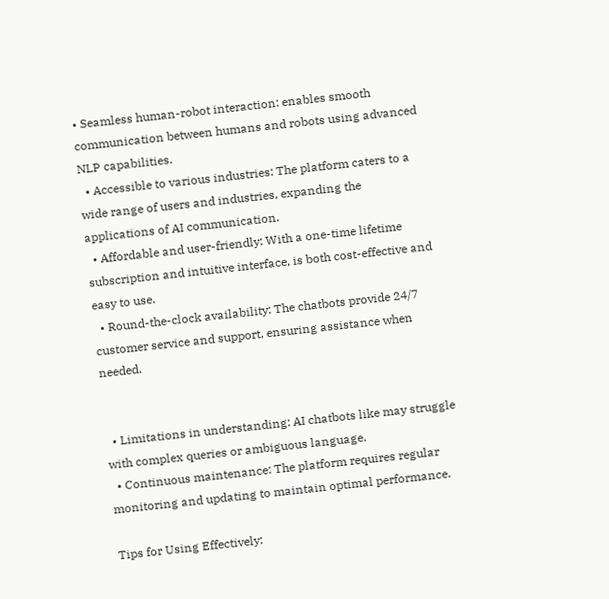• Seamless human-robot interaction: enables smooth communication between humans and robots using advanced NLP capabilities.
  • Accessible to various industries: The platform caters to a wide range of users and industries, expanding the applications of AI communication.
  • Affordable and user-friendly: With a one-time lifetime subscription and intuitive interface, is both cost-effective and easy to use.
  • Round-the-clock availability: The chatbots provide 24/7 customer service and support, ensuring assistance when needed.


  • Limitations in understanding: AI chatbots like may struggle with complex queries or ambiguous language.
  • Continuous maintenance: The platform requires regular monitoring and updating to maintain optimal performance.

Tips for Using Effectively: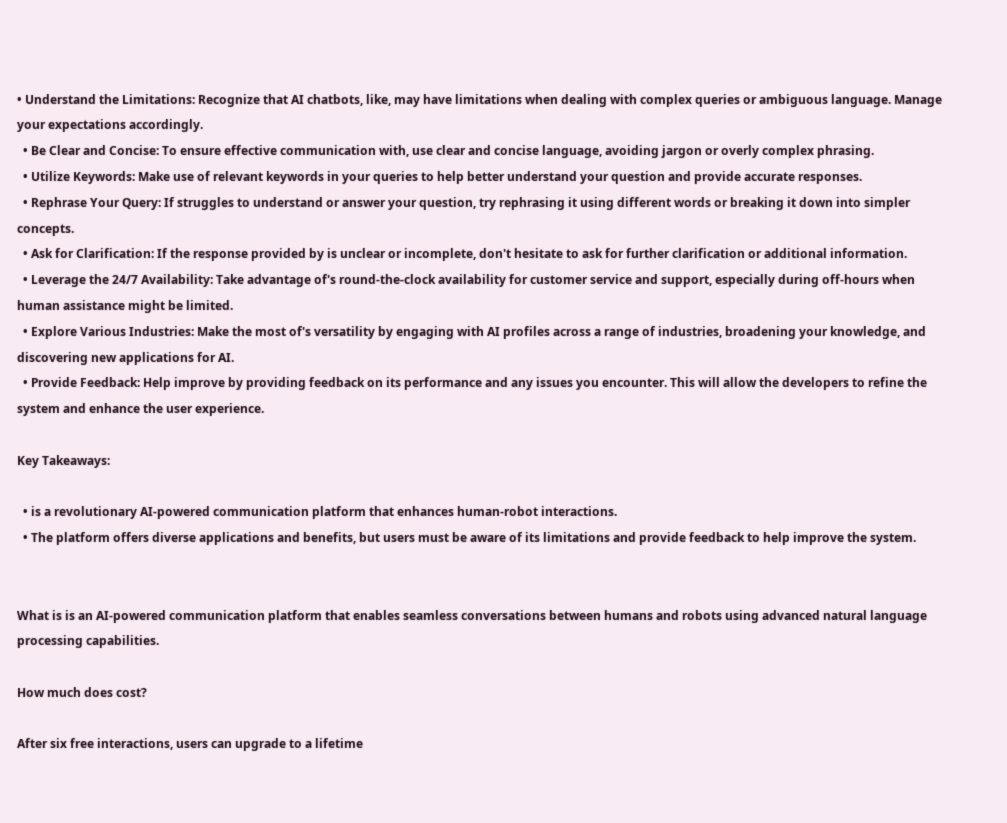• Understand the Limitations: Recognize that AI chatbots, like, may have limitations when dealing with complex queries or ambiguous language. Manage your expectations accordingly.
  • Be Clear and Concise: To ensure effective communication with, use clear and concise language, avoiding jargon or overly complex phrasing.
  • Utilize Keywords: Make use of relevant keywords in your queries to help better understand your question and provide accurate responses.
  • Rephrase Your Query: If struggles to understand or answer your question, try rephrasing it using different words or breaking it down into simpler concepts.
  • Ask for Clarification: If the response provided by is unclear or incomplete, don't hesitate to ask for further clarification or additional information.
  • Leverage the 24/7 Availability: Take advantage of's round-the-clock availability for customer service and support, especially during off-hours when human assistance might be limited.
  • Explore Various Industries: Make the most of's versatility by engaging with AI profiles across a range of industries, broadening your knowledge, and discovering new applications for AI.
  • Provide Feedback: Help improve by providing feedback on its performance and any issues you encounter. This will allow the developers to refine the system and enhance the user experience.

Key Takeaways:

  • is a revolutionary AI-powered communication platform that enhances human-robot interactions.
  • The platform offers diverse applications and benefits, but users must be aware of its limitations and provide feedback to help improve the system.


What is is an AI-powered communication platform that enables seamless conversations between humans and robots using advanced natural language processing capabilities.

How much does cost?

After six free interactions, users can upgrade to a lifetime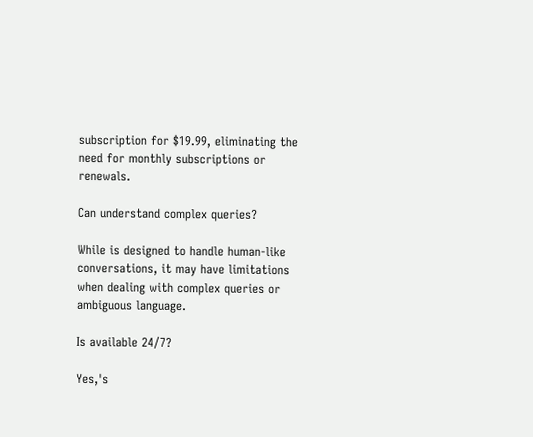subscription for $19.99, eliminating the need for monthly subscriptions or renewals.

Can understand complex queries?

While is designed to handle human-like conversations, it may have limitations when dealing with complex queries or ambiguous language.

Is available 24/7?

Yes,'s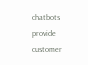chatbots provide customer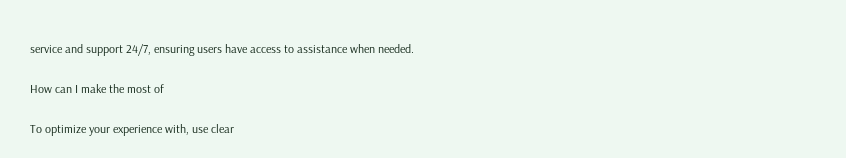service and support 24/7, ensuring users have access to assistance when needed.

How can I make the most of

To optimize your experience with, use clear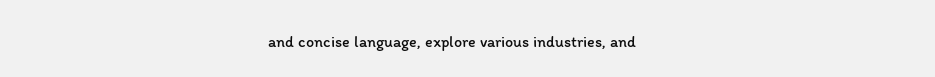and concise language, explore various industries, and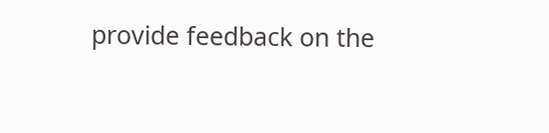provide feedback on the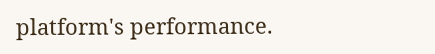platform's performance.